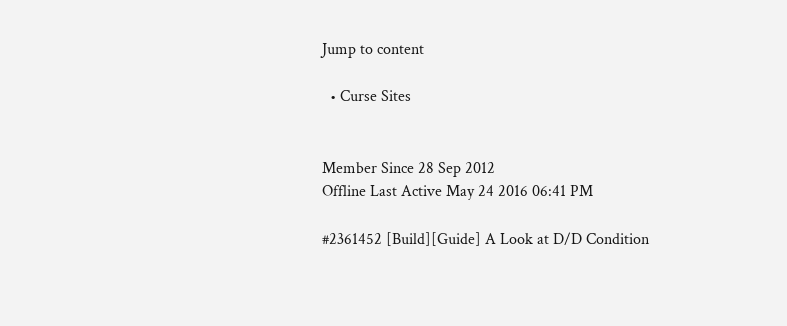Jump to content

  • Curse Sites


Member Since 28 Sep 2012
Offline Last Active May 24 2016 06:41 PM

#2361452 [Build][Guide] A Look at D/D Condition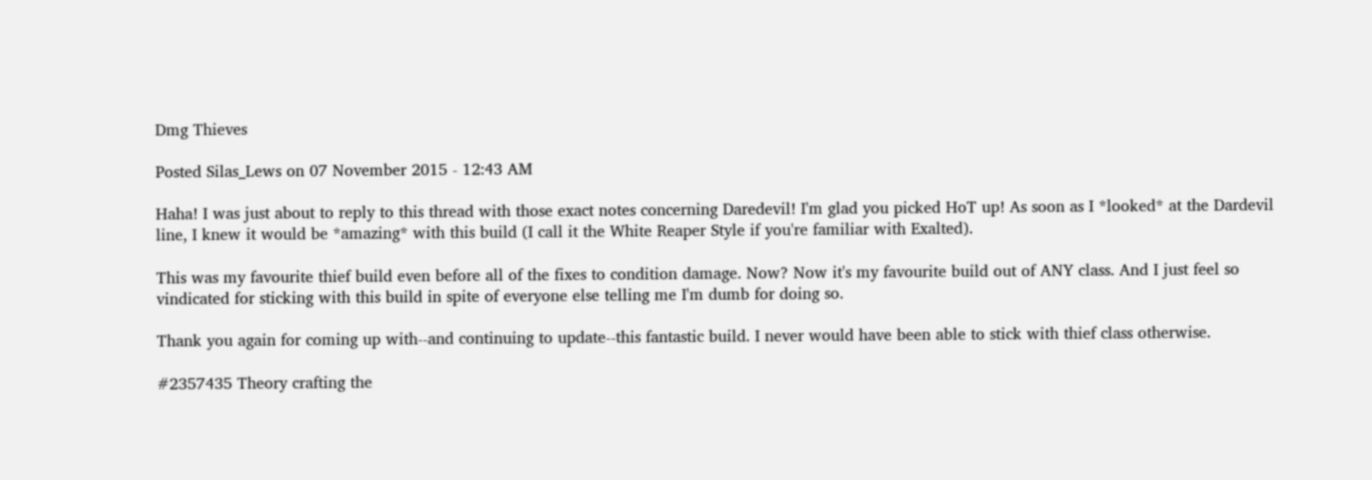Dmg Thieves

Posted Silas_Lews on 07 November 2015 - 12:43 AM

Haha! I was just about to reply to this thread with those exact notes concerning Daredevil! I'm glad you picked HoT up! As soon as I *looked* at the Dardevil line, I knew it would be *amazing* with this build (I call it the White Reaper Style if you're familiar with Exalted).

This was my favourite thief build even before all of the fixes to condition damage. Now? Now it's my favourite build out of ANY class. And I just feel so vindicated for sticking with this build in spite of everyone else telling me I'm dumb for doing so.

Thank you again for coming up with--and continuing to update--this fantastic build. I never would have been able to stick with thief class otherwise.

#2357435 Theory crafting the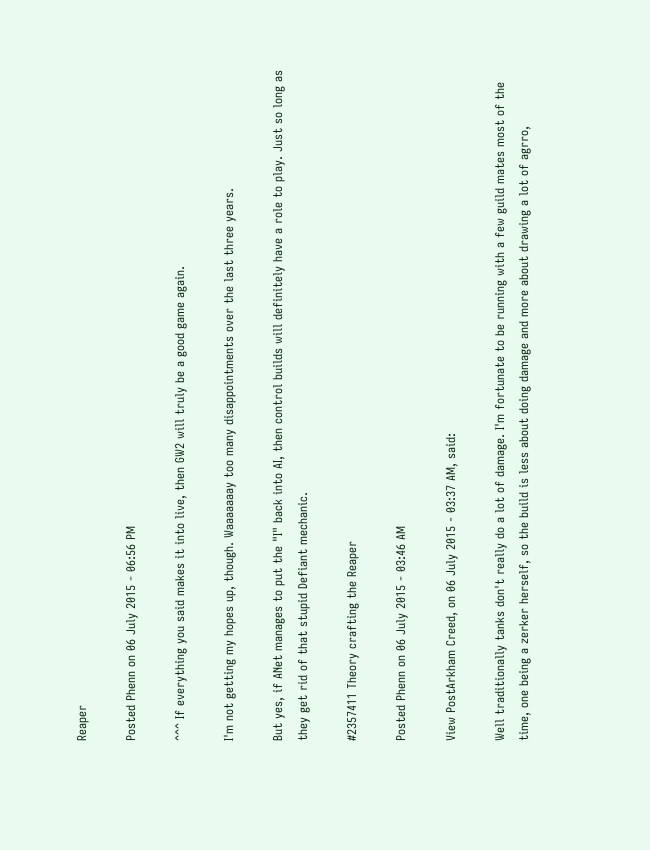Reaper

Posted Phenn on 06 July 2015 - 06:56 PM

^^^ If everything you said makes it into live, then GW2 will truly be a good game again.

I'm not getting my hopes up, though. Waaaaaaay too many disappointments over the last three years.

But yes, if ANet manages to put the "I" back into AI, then control builds will definitely have a role to play. Just so long as they get rid of that stupid Defiant mechanic.

#2357411 Theory crafting the Reaper

Posted Phenn on 06 July 2015 - 03:46 AM

View PostArkham Creed, on 06 July 2015 - 03:37 AM, said:

Well traditionally tanks don't really do a lot of damage. I'm fortunate to be running with a few guild mates most of the time, one being a zerker herself, so the build is less about doing damage and more about drawing a lot of agrro,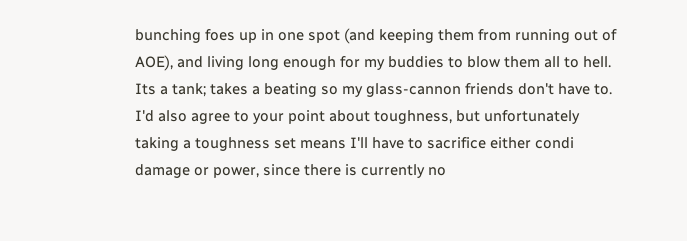bunching foes up in one spot (and keeping them from running out of AOE), and living long enough for my buddies to blow them all to hell. Its a tank; takes a beating so my glass-cannon friends don't have to. I'd also agree to your point about toughness, but unfortunately taking a toughness set means I'll have to sacrifice either condi damage or power, since there is currently no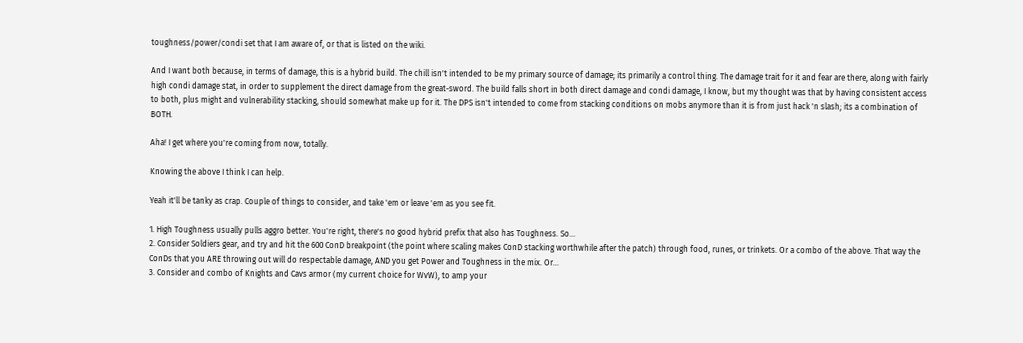toughness/power/condi set that I am aware of, or that is listed on the wiki.

And I want both because, in terms of damage, this is a hybrid build. The chill isn't intended to be my primary source of damage; its primarily a control thing. The damage trait for it and fear are there, along with fairly high condi damage stat, in order to supplement the direct damage from the great-sword. The build falls short in both direct damage and condi damage, I know, but my thought was that by having consistent access to both, plus might and vulnerability stacking, should somewhat make up for it. The DPS isn't intended to come from stacking conditions on mobs anymore than it is from just hack 'n slash; its a combination of BOTH.

Aha! I get where you're coming from now, totally.

Knowing the above I think I can help.

Yeah it'll be tanky as crap. Couple of things to consider, and take 'em or leave 'em as you see fit.

1. High Toughness usually pulls aggro better. You're right, there's no good hybrid prefix that also has Toughness. So...
2. Consider Soldiers gear, and try and hit the 600 ConD breakpoint (the point where scaling makes ConD stacking worthwhile after the patch) through food, runes, or trinkets. Or a combo of the above. That way the ConDs that you ARE throwing out will do respectable damage, AND you get Power and Toughness in the mix. Or...
3. Consider and combo of Knights and Cavs armor (my current choice for WvW), to amp your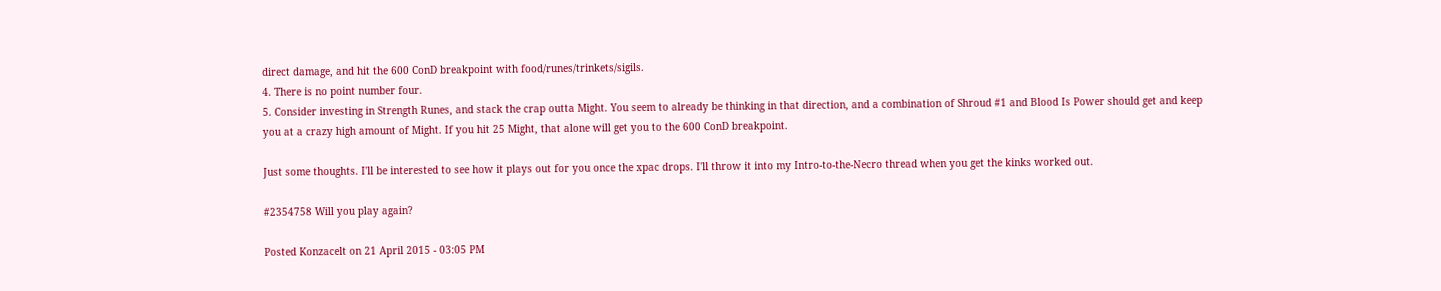direct damage, and hit the 600 ConD breakpoint with food/runes/trinkets/sigils.
4. There is no point number four.
5. Consider investing in Strength Runes, and stack the crap outta Might. You seem to already be thinking in that direction, and a combination of Shroud #1 and Blood Is Power should get and keep you at a crazy high amount of Might. If you hit 25 Might, that alone will get you to the 600 ConD breakpoint.

Just some thoughts. I'll be interested to see how it plays out for you once the xpac drops. I'll throw it into my Intro-to-the-Necro thread when you get the kinks worked out.

#2354758 Will you play again?

Posted Konzacelt on 21 April 2015 - 03:05 PM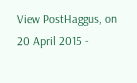View PostHaggus, on 20 April 2015 -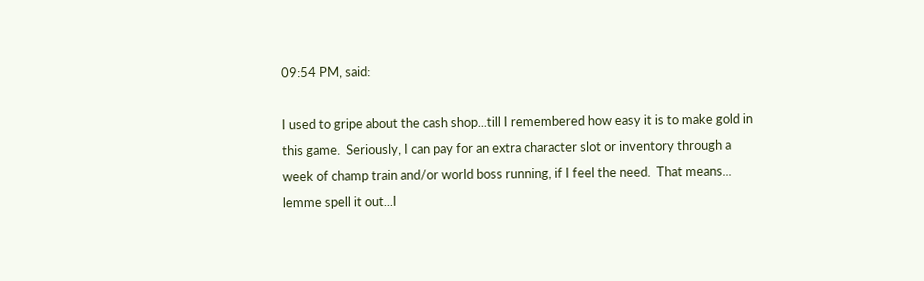09:54 PM, said:

I used to gripe about the cash shop...till I remembered how easy it is to make gold in this game.  Seriously, I can pay for an extra character slot or inventory through a week of champ train and/or world boss running, if I feel the need.  That means... lemme spell it out...I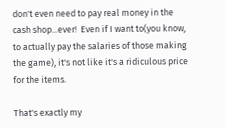don't even need to pay real money in the cash shop...ever!  Even if I want to(you know, to actually pay the salaries of those making the game), it's not like it's a ridiculous price for the items.

That's exactly my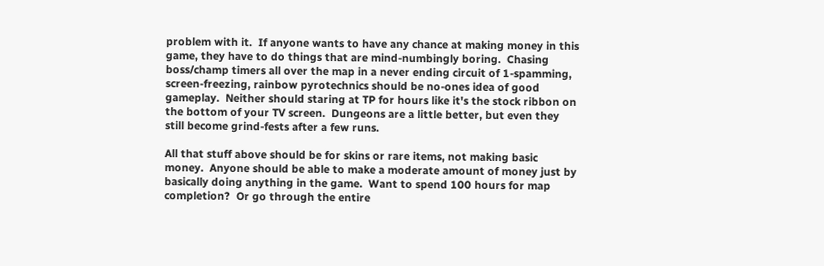problem with it.  If anyone wants to have any chance at making money in this game, they have to do things that are mind-numbingly boring.  Chasing boss/champ timers all over the map in a never ending circuit of 1-spamming, screen-freezing, rainbow pyrotechnics should be no-ones idea of good gameplay.  Neither should staring at TP for hours like it's the stock ribbon on the bottom of your TV screen.  Dungeons are a little better, but even they still become grind-fests after a few runs.

All that stuff above should be for skins or rare items, not making basic money.  Anyone should be able to make a moderate amount of money just by basically doing anything in the game.  Want to spend 100 hours for map completion?  Or go through the entire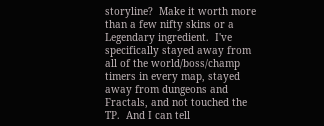storyline?  Make it worth more than a few nifty skins or a Legendary ingredient.  I've specifically stayed away from all of the world/boss/champ timers in every map, stayed away from dungeons and Fractals, and not touched the TP.  And I can tell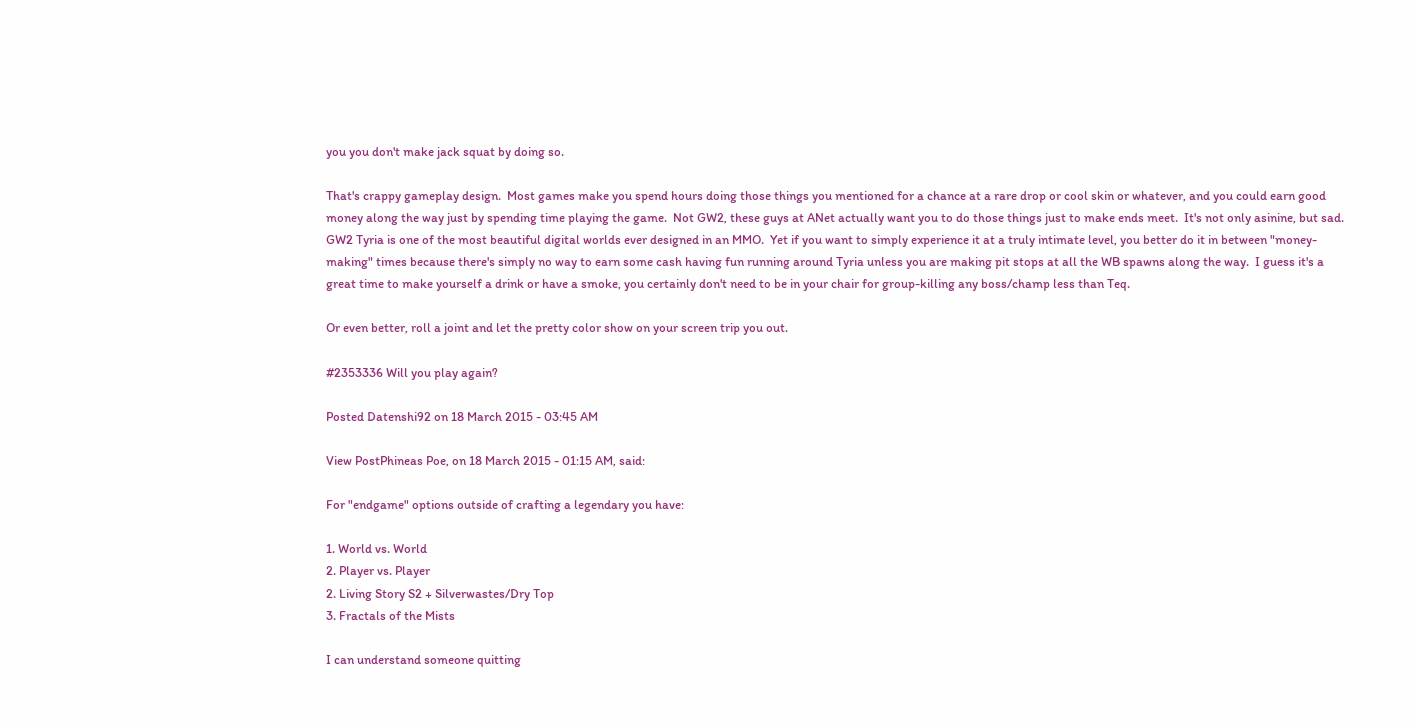you you don't make jack squat by doing so.

That's crappy gameplay design.  Most games make you spend hours doing those things you mentioned for a chance at a rare drop or cool skin or whatever, and you could earn good money along the way just by spending time playing the game.  Not GW2, these guys at ANet actually want you to do those things just to make ends meet.  It's not only asinine, but sad.  GW2 Tyria is one of the most beautiful digital worlds ever designed in an MMO.  Yet if you want to simply experience it at a truly intimate level, you better do it in between "money-making" times because there's simply no way to earn some cash having fun running around Tyria unless you are making pit stops at all the WB spawns along the way.  I guess it's a great time to make yourself a drink or have a smoke, you certainly don't need to be in your chair for group-killing any boss/champ less than Teq.

Or even better, roll a joint and let the pretty color show on your screen trip you out.

#2353336 Will you play again?

Posted Datenshi92 on 18 March 2015 - 03:45 AM

View PostPhineas Poe, on 18 March 2015 - 01:15 AM, said:

For "endgame" options outside of crafting a legendary you have:

1. World vs. World
2. Player vs. Player
2. Living Story S2 + Silverwastes/Dry Top
3. Fractals of the Mists

I can understand someone quitting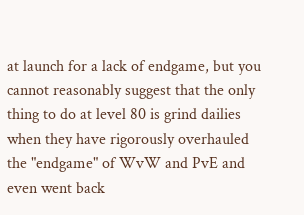at launch for a lack of endgame, but you cannot reasonably suggest that the only thing to do at level 80 is grind dailies when they have rigorously overhauled the "endgame" of WvW and PvE and even went back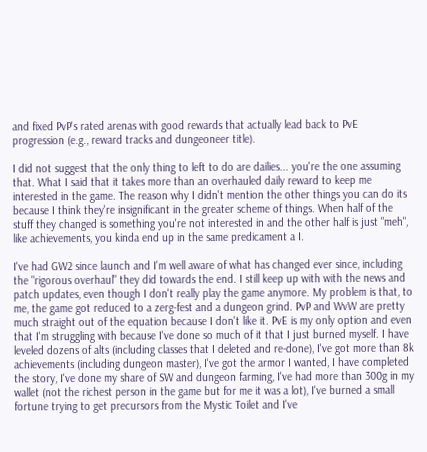and fixed PvP's rated arenas with good rewards that actually lead back to PvE progression (e.g., reward tracks and dungeoneer title).

I did not suggest that the only thing to left to do are dailies... you're the one assuming that. What I said that it takes more than an overhauled daily reward to keep me interested in the game. The reason why I didn't mention the other things you can do its because I think they're insignificant in the greater scheme of things. When half of the stuff they changed is something you're not interested in and the other half is just "meh", like achievements, you kinda end up in the same predicament a I.

I've had GW2 since launch and I'm well aware of what has changed ever since, including the "rigorous overhaul" they did towards the end. I still keep up with with the news and patch updates, even though I don't really play the game anymore. My problem is that, to me, the game got reduced to a zerg-fest and a dungeon grind. PvP and WvW are pretty much straight out of the equation because I don't like it. PvE is my only option and even that I'm struggling with because I've done so much of it that I just burned myself. I have leveled dozens of alts (including classes that I deleted and re-done), I've got more than 8k achievements (including dungeon master), I've got the armor I wanted, I have completed the story, I've done my share of SW and dungeon farming, I've had more than 300g in my wallet (not the richest person in the game but for me it was a lot), I've burned a small fortune trying to get precursors from the Mystic Toilet and I've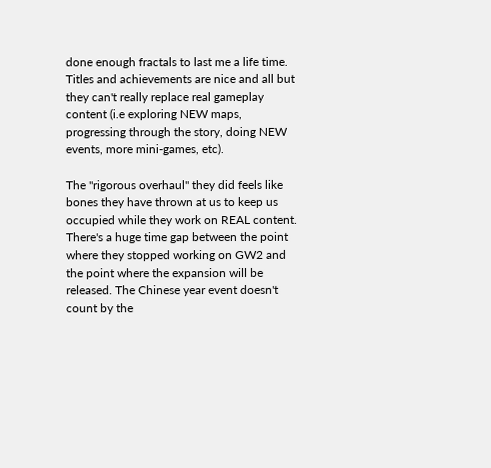done enough fractals to last me a life time. Titles and achievements are nice and all but they can't really replace real gameplay content (i.e exploring NEW maps, progressing through the story, doing NEW events, more mini-games, etc).

The "rigorous overhaul" they did feels like bones they have thrown at us to keep us occupied while they work on REAL content. There's a huge time gap between the point where they stopped working on GW2 and the point where the expansion will be released. The Chinese year event doesn't count by the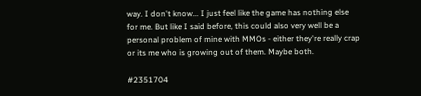way. I don't know... I just feel like the game has nothing else for me. But like I said before, this could also very well be a personal problem of mine with MMOs - either they're really crap or its me who is growing out of them. Maybe both.

#2351704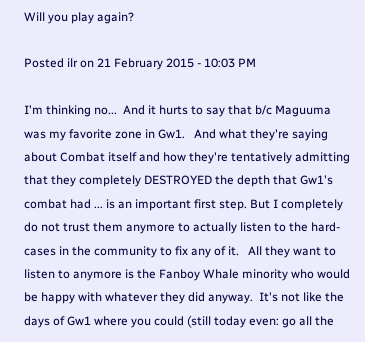Will you play again?

Posted ilr on 21 February 2015 - 10:03 PM

I'm thinking no...  And it hurts to say that b/c Maguuma was my favorite zone in Gw1.   And what they're saying about Combat itself and how they're tentatively admitting that they completely DESTROYED the depth that Gw1's combat had ... is an important first step. But I completely do not trust them anymore to actually listen to the hard-cases in the community to fix any of it.   All they want to listen to anymore is the Fanboy Whale minority who would be happy with whatever they did anyway.  It's not like the days of Gw1 where you could (still today even: go all the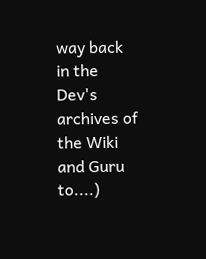way back in the Dev's archives of the Wiki and Guru to....)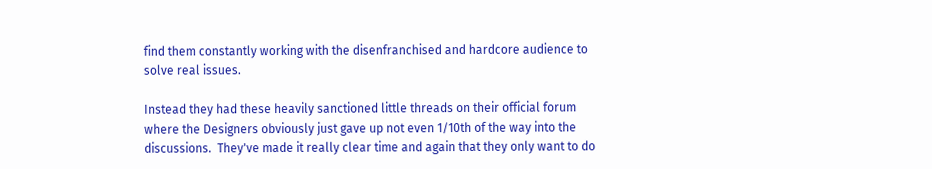find them constantly working with the disenfranchised and hardcore audience to solve real issues.

Instead they had these heavily sanctioned little threads on their official forum where the Designers obviously just gave up not even 1/10th of the way into the discussions.  They've made it really clear time and again that they only want to do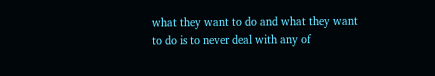what they want to do and what they want to do is to never deal with any of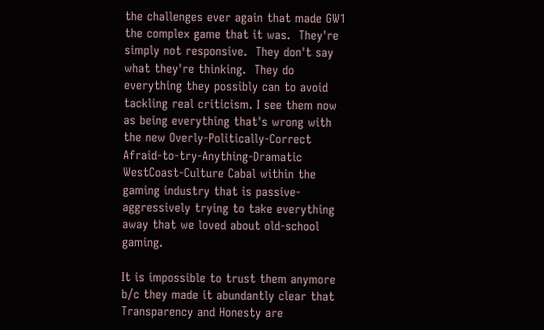the challenges ever again that made GW1 the complex game that it was.  They're simply not responsive.  They don't say what they're thinking.  They do everything they possibly can to avoid tackling real criticism. I see them now as being everything that's wrong with the new Overly-Politically-Correct Afraid-to-try-Anything-Dramatic WestCoast-Culture Cabal within the gaming industry that is passive-aggressively trying to take everything away that we loved about old-school gaming.

It is impossible to trust them anymore b/c they made it abundantly clear that Transparency and Honesty are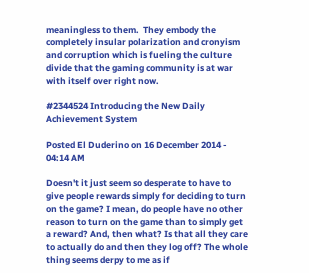meaningless to them.  They embody the completely insular polarization and cronyism and corruption which is fueling the culture divide that the gaming community is at war with itself over right now.

#2344524 Introducing the New Daily Achievement System

Posted El Duderino on 16 December 2014 - 04:14 AM

Doesn't it just seem so desperate to have to give people rewards simply for deciding to turn on the game? I mean, do people have no other reason to turn on the game than to simply get a reward? And, then what? Is that all they care to actually do and then they log off? The whole thing seems derpy to me as if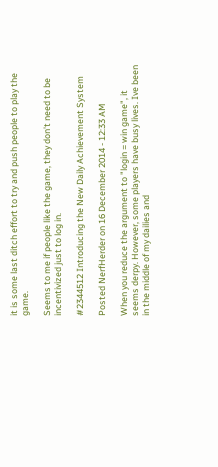it is some last ditch effort to try and push people to play the game.

Seems to me if people like the game, they don't need to be incentivized just to log in.

#2344512 Introducing the New Daily Achievement System

Posted NerfHerder on 16 December 2014 - 12:33 AM

When you reduce the argument to "login = win game", it seems derpy. However, some players have busy lives. Ive been in the middle of my dailies and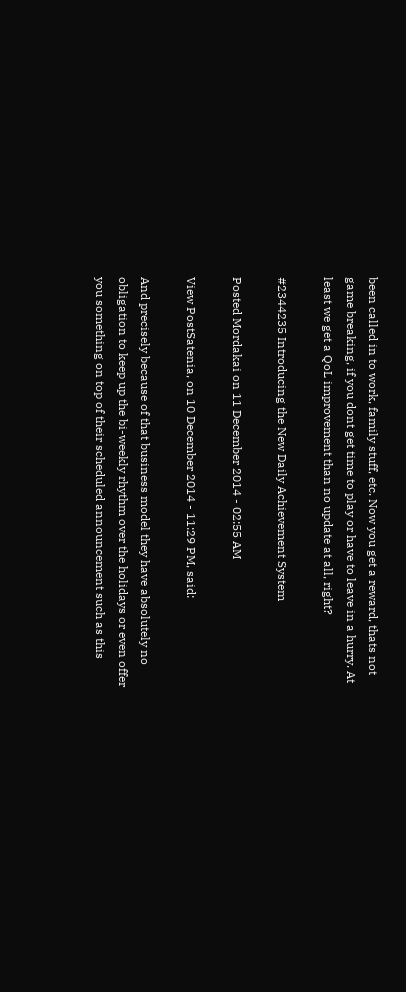been called in to work, family stuff, etc. Now you get a reward, thats not game breaking, if you dont get time to play or have to leave in a hurry. At least we get a QoL improvement than no update at all, right?

#2344235 Introducing the New Daily Achievement System

Posted Mordakai on 11 December 2014 - 02:55 AM

View PostSatenia, on 10 December 2014 - 11:29 PM, said:

And precisely because of that business model they have absolutely no obligation to keep up the bi-weekly rhythm over the holidays or even offer you something on top of their scheduled announcement such as this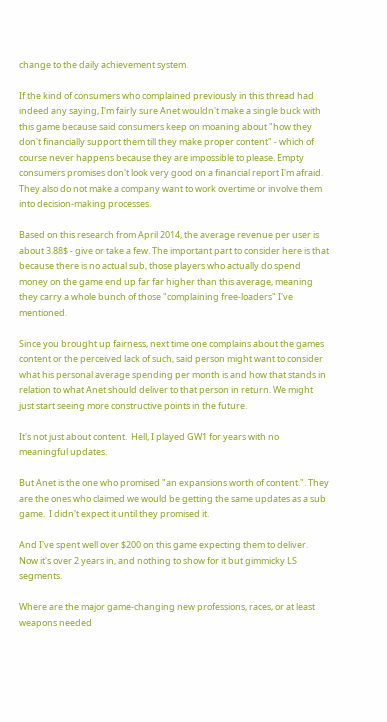change to the daily achievement system.

If the kind of consumers who complained previously in this thread had indeed any saying, I'm fairly sure Anet wouldn't make a single buck with this game because said consumers keep on moaning about "how they don't financially support them till they make proper content" - which of course never happens because they are impossible to please. Empty consumers promises don't look very good on a financial report I'm afraid. They also do not make a company want to work overtime or involve them into decision-making processes.

Based on this research from April 2014, the average revenue per user is about 3.88$ - give or take a few. The important part to consider here is that because there is no actual sub, those players who actually do spend money on the game end up far far higher than this average, meaning they carry a whole bunch of those "complaining free-loaders" I've mentioned.

Since you brought up fairness, next time one complains about the games content or the perceived lack of such, said person might want to consider what his personal average spending per month is and how that stands in relation to what Anet should deliver to that person in return. We might just start seeing more constructive points in the future.

It's not just about content.  Hell, I played GW1 for years with no meaningful updates.

But Anet is the one who promised "an expansions worth of content.". They are the ones who claimed we would be getting the same updates as a sub game.  I didn't expect it until they promised it.

And I've spent well over $200 on this game expecting them to deliver.  Now it's over 2 years in, and nothing to show for it but gimmicky LS segments.

Where are the major game-changing new professions, races, or at least weapons needed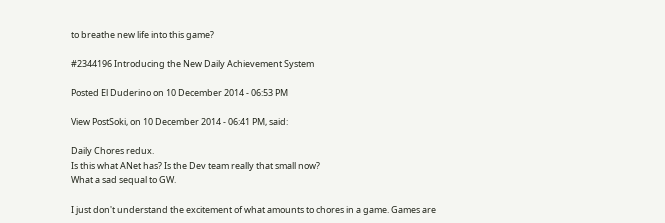to breathe new life into this game?

#2344196 Introducing the New Daily Achievement System

Posted El Duderino on 10 December 2014 - 06:53 PM

View PostSoki, on 10 December 2014 - 06:41 PM, said:

Daily Chores redux.
Is this what ANet has? Is the Dev team really that small now?
What a sad sequal to GW.

I just don't understand the excitement of what amounts to chores in a game. Games are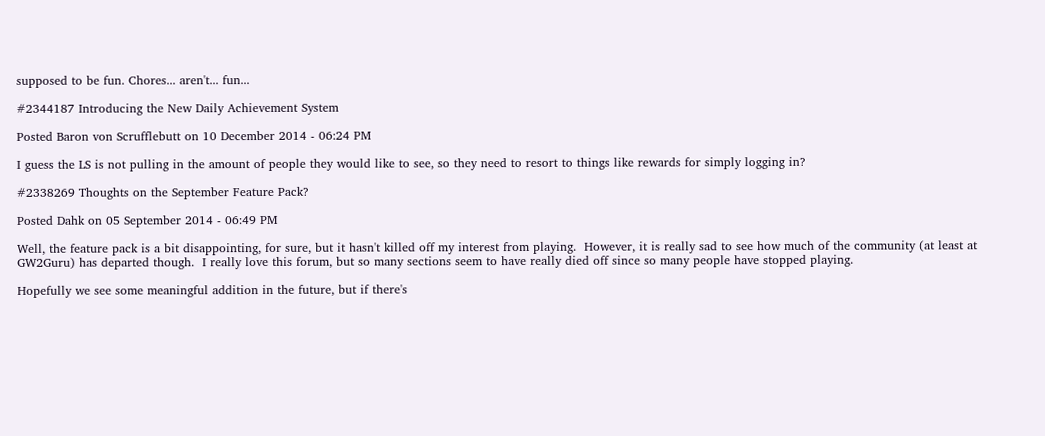supposed to be fun. Chores... aren't... fun...

#2344187 Introducing the New Daily Achievement System

Posted Baron von Scrufflebutt on 10 December 2014 - 06:24 PM

I guess the LS is not pulling in the amount of people they would like to see, so they need to resort to things like rewards for simply logging in?

#2338269 Thoughts on the September Feature Pack?

Posted Dahk on 05 September 2014 - 06:49 PM

Well, the feature pack is a bit disappointing, for sure, but it hasn't killed off my interest from playing.  However, it is really sad to see how much of the community (at least at GW2Guru) has departed though.  I really love this forum, but so many sections seem to have really died off since so many people have stopped playing.

Hopefully we see some meaningful addition in the future, but if there's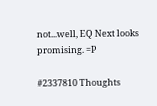not...well, EQ Next looks promising. =P

#2337810 Thoughts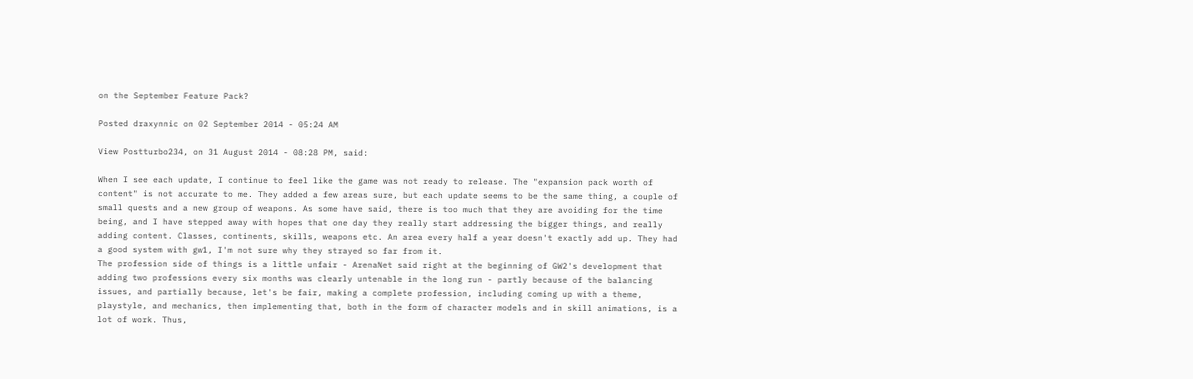on the September Feature Pack?

Posted draxynnic on 02 September 2014 - 05:24 AM

View Postturbo234, on 31 August 2014 - 08:28 PM, said:

When I see each update, I continue to feel like the game was not ready to release. The "expansion pack worth of content" is not accurate to me. They added a few areas sure, but each update seems to be the same thing, a couple of small quests and a new group of weapons. As some have said, there is too much that they are avoiding for the time being, and I have stepped away with hopes that one day they really start addressing the bigger things, and really adding content. Classes, continents, skills, weapons etc. An area every half a year doesn't exactly add up. They had a good system with gw1, I'm not sure why they strayed so far from it.
The profession side of things is a little unfair - ArenaNet said right at the beginning of GW2's development that adding two professions every six months was clearly untenable in the long run - partly because of the balancing issues, and partially because, let's be fair, making a complete profession, including coming up with a theme, playstyle, and mechanics, then implementing that, both in the form of character models and in skill animations, is a lot of work. Thus,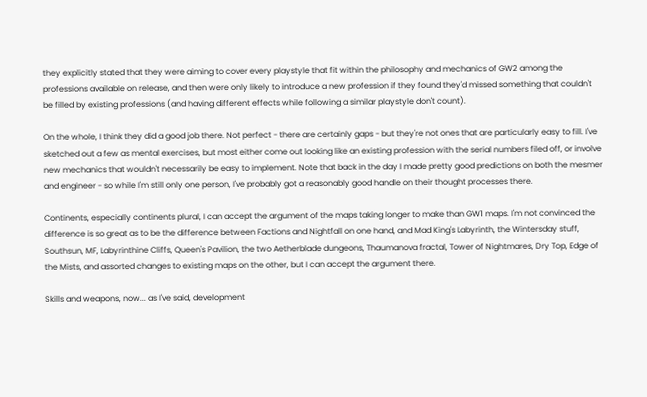they explicitly stated that they were aiming to cover every playstyle that fit within the philosophy and mechanics of GW2 among the professions available on release, and then were only likely to introduce a new profession if they found they'd missed something that couldn't be filled by existing professions (and having different effects while following a similar playstyle don't count).

On the whole, I think they did a good job there. Not perfect - there are certainly gaps - but they're not ones that are particularly easy to fill. I've sketched out a few as mental exercises, but most either come out looking like an existing profession with the serial numbers filed off, or involve new mechanics that wouldn't necessarily be easy to implement. Note that back in the day I made pretty good predictions on both the mesmer and engineer - so while I'm still only one person, I've probably got a reasonably good handle on their thought processes there.

Continents, especially continents plural, I can accept the argument of the maps taking longer to make than GW1 maps. I'm not convinced the difference is so great as to be the difference between Factions and Nightfall on one hand, and Mad King's Labyrinth, the Wintersday stuff, Southsun, MF, Labyrinthine Cliffs, Queen's Pavilion, the two Aetherblade dungeons, Thaumanova fractal, Tower of Nightmares, Dry Top, Edge of the Mists, and assorted changes to existing maps on the other, but I can accept the argument there.

Skills and weapons, now... as I've said, development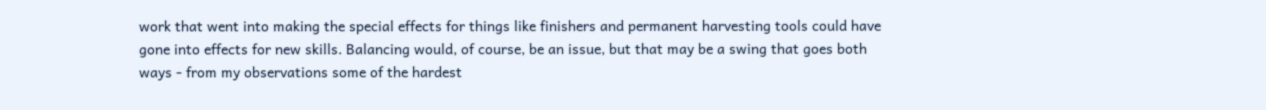work that went into making the special effects for things like finishers and permanent harvesting tools could have gone into effects for new skills. Balancing would, of course, be an issue, but that may be a swing that goes both ways - from my observations some of the hardest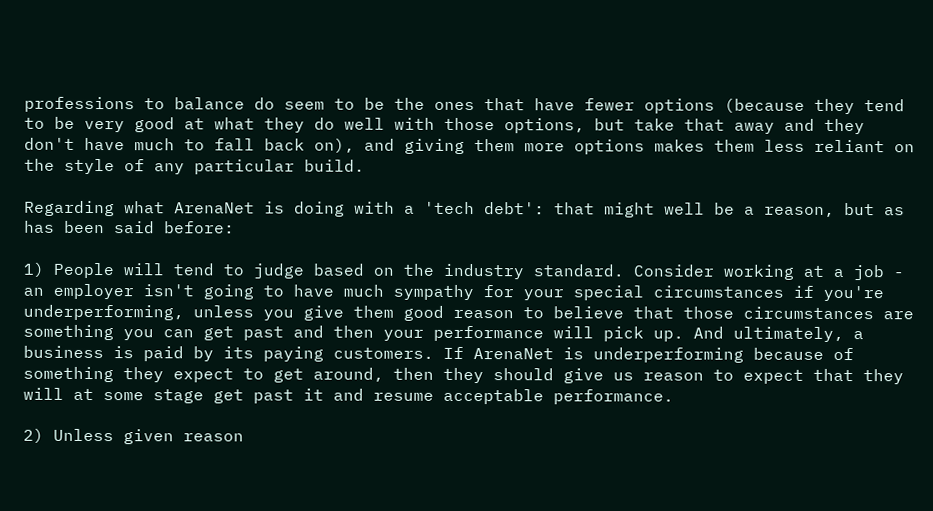professions to balance do seem to be the ones that have fewer options (because they tend to be very good at what they do well with those options, but take that away and they don't have much to fall back on), and giving them more options makes them less reliant on the style of any particular build.

Regarding what ArenaNet is doing with a 'tech debt': that might well be a reason, but as has been said before:

1) People will tend to judge based on the industry standard. Consider working at a job - an employer isn't going to have much sympathy for your special circumstances if you're underperforming, unless you give them good reason to believe that those circumstances are something you can get past and then your performance will pick up. And ultimately, a business is paid by its paying customers. If ArenaNet is underperforming because of something they expect to get around, then they should give us reason to expect that they will at some stage get past it and resume acceptable performance.

2) Unless given reason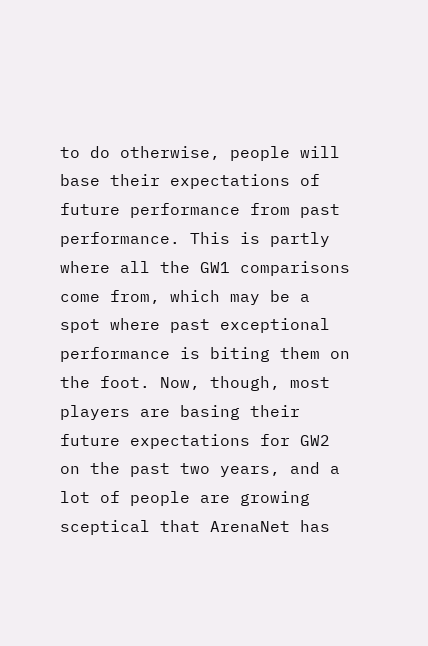to do otherwise, people will base their expectations of future performance from past performance. This is partly where all the GW1 comparisons come from, which may be a spot where past exceptional performance is biting them on the foot. Now, though, most players are basing their future expectations for GW2 on the past two years, and a lot of people are growing sceptical that ArenaNet has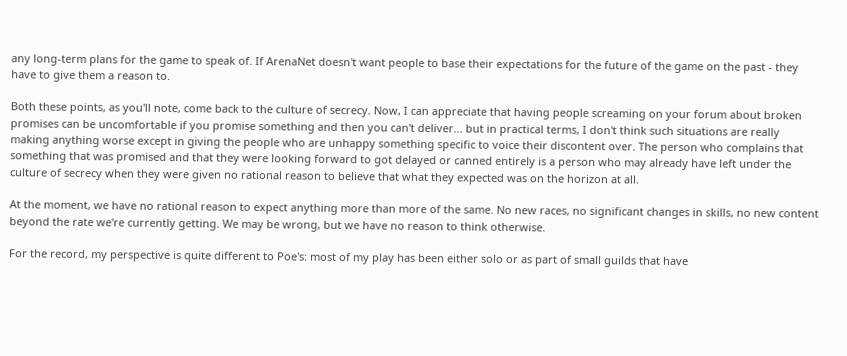any long-term plans for the game to speak of. If ArenaNet doesn't want people to base their expectations for the future of the game on the past - they have to give them a reason to.

Both these points, as you'll note, come back to the culture of secrecy. Now, I can appreciate that having people screaming on your forum about broken promises can be uncomfortable if you promise something and then you can't deliver... but in practical terms, I don't think such situations are really making anything worse except in giving the people who are unhappy something specific to voice their discontent over. The person who complains that something that was promised and that they were looking forward to got delayed or canned entirely is a person who may already have left under the culture of secrecy when they were given no rational reason to believe that what they expected was on the horizon at all.

At the moment, we have no rational reason to expect anything more than more of the same. No new races, no significant changes in skills, no new content beyond the rate we're currently getting. We may be wrong, but we have no reason to think otherwise.

For the record, my perspective is quite different to Poe's: most of my play has been either solo or as part of small guilds that have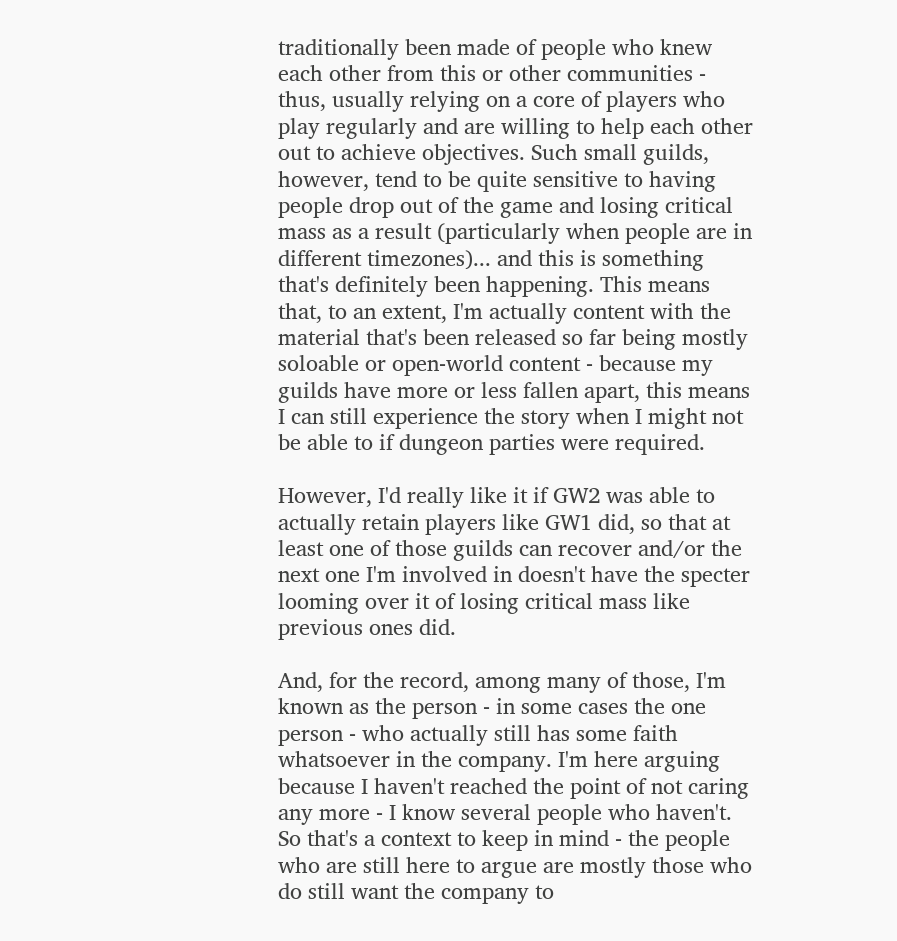traditionally been made of people who knew each other from this or other communities - thus, usually relying on a core of players who play regularly and are willing to help each other out to achieve objectives. Such small guilds, however, tend to be quite sensitive to having people drop out of the game and losing critical mass as a result (particularly when people are in different timezones)... and this is something that's definitely been happening. This means that, to an extent, I'm actually content with the material that's been released so far being mostly soloable or open-world content - because my guilds have more or less fallen apart, this means I can still experience the story when I might not be able to if dungeon parties were required.

However, I'd really like it if GW2 was able to actually retain players like GW1 did, so that at least one of those guilds can recover and/or the next one I'm involved in doesn't have the specter looming over it of losing critical mass like previous ones did.

And, for the record, among many of those, I'm known as the person - in some cases the one person - who actually still has some faith whatsoever in the company. I'm here arguing because I haven't reached the point of not caring any more - I know several people who haven't. So that's a context to keep in mind - the people who are still here to argue are mostly those who do still want the company to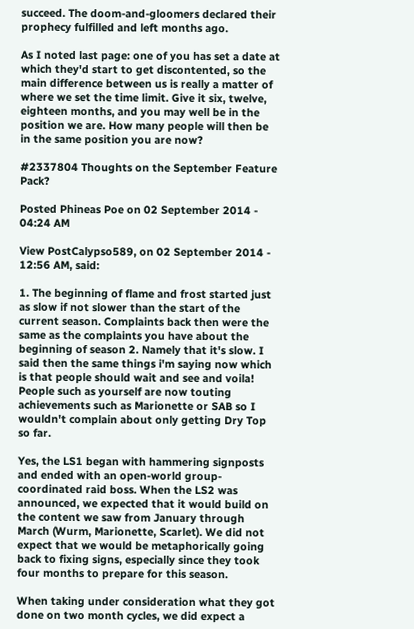succeed. The doom-and-gloomers declared their prophecy fulfilled and left months ago.

As I noted last page: one of you has set a date at which they'd start to get discontented, so the main difference between us is really a matter of where we set the time limit. Give it six, twelve, eighteen months, and you may well be in the position we are. How many people will then be in the same position you are now?

#2337804 Thoughts on the September Feature Pack?

Posted Phineas Poe on 02 September 2014 - 04:24 AM

View PostCalypso589, on 02 September 2014 - 12:56 AM, said:

1. The beginning of flame and frost started just as slow if not slower than the start of the current season. Complaints back then were the same as the complaints you have about the beginning of season 2. Namely that it's slow. I said then the same things i'm saying now which is that people should wait and see and voila! People such as yourself are now touting achievements such as Marionette or SAB so I wouldn't complain about only getting Dry Top so far.

Yes, the LS1 began with hammering signposts and ended with an open-world group-coordinated raid boss. When the LS2 was announced, we expected that it would build on the content we saw from January through March (Wurm, Marionette, Scarlet). We did not expect that we would be metaphorically going back to fixing signs, especially since they took four months to prepare for this season.

When taking under consideration what they got done on two month cycles, we did expect a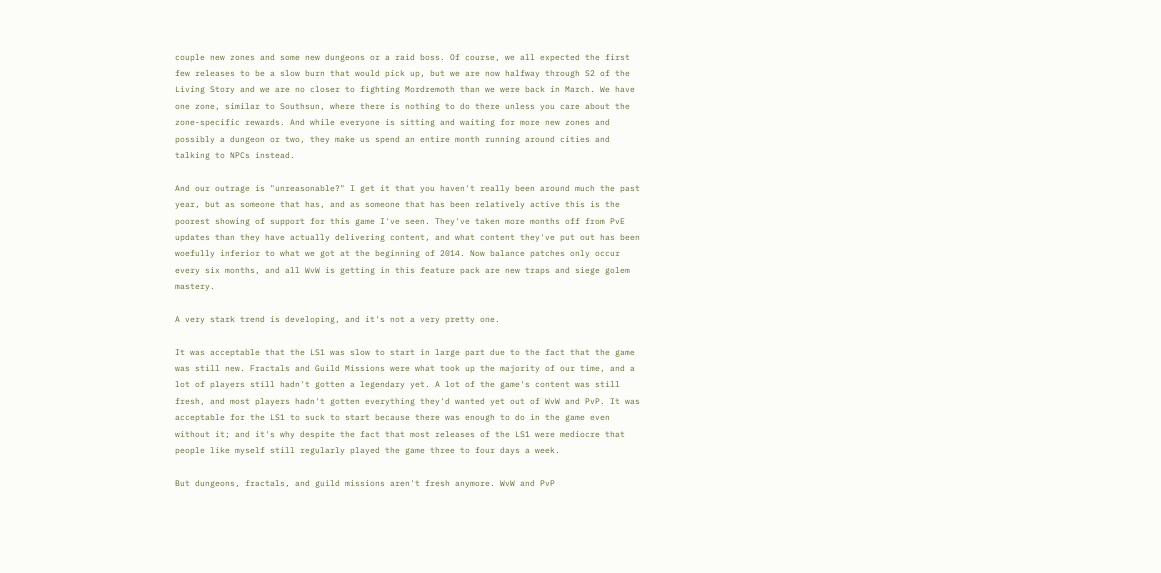couple new zones and some new dungeons or a raid boss. Of course, we all expected the first few releases to be a slow burn that would pick up, but we are now halfway through S2 of the Living Story and we are no closer to fighting Mordremoth than we were back in March. We have one zone, similar to Southsun, where there is nothing to do there unless you care about the zone-specific rewards. And while everyone is sitting and waiting for more new zones and possibly a dungeon or two, they make us spend an entire month running around cities and talking to NPCs instead.

And our outrage is "unreasonable?" I get it that you haven't really been around much the past year, but as someone that has, and as someone that has been relatively active this is the poorest showing of support for this game I've seen. They've taken more months off from PvE updates than they have actually delivering content, and what content they've put out has been woefully inferior to what we got at the beginning of 2014. Now balance patches only occur every six months, and all WvW is getting in this feature pack are new traps and siege golem mastery.

A very stark trend is developing, and it's not a very pretty one.

It was acceptable that the LS1 was slow to start in large part due to the fact that the game was still new. Fractals and Guild Missions were what took up the majority of our time, and a lot of players still hadn't gotten a legendary yet. A lot of the game's content was still fresh, and most players hadn't gotten everything they'd wanted yet out of WvW and PvP. It was acceptable for the LS1 to suck to start because there was enough to do in the game even without it; and it's why despite the fact that most releases of the LS1 were mediocre that people like myself still regularly played the game three to four days a week.

But dungeons, fractals, and guild missions aren't fresh anymore. WvW and PvP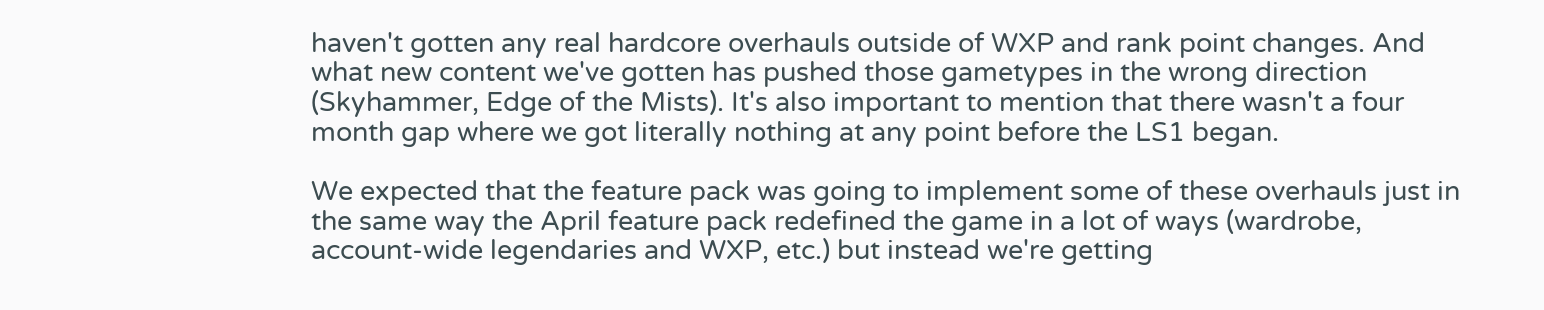haven't gotten any real hardcore overhauls outside of WXP and rank point changes. And what new content we've gotten has pushed those gametypes in the wrong direction (Skyhammer, Edge of the Mists). It's also important to mention that there wasn't a four month gap where we got literally nothing at any point before the LS1 began.

We expected that the feature pack was going to implement some of these overhauls just in the same way the April feature pack redefined the game in a lot of ways (wardrobe, account-wide legendaries and WXP, etc.) but instead we're getting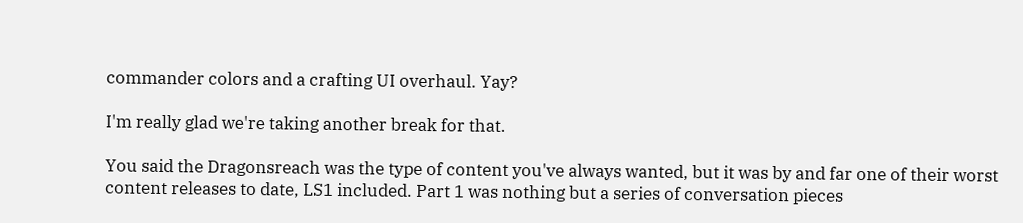commander colors and a crafting UI overhaul. Yay?

I'm really glad we're taking another break for that.

You said the Dragonsreach was the type of content you've always wanted, but it was by and far one of their worst content releases to date, LS1 included. Part 1 was nothing but a series of conversation pieces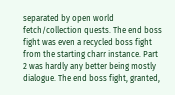separated by open world fetch/collection quests. The end boss fight was even a recycled boss fight from the starting charr instance. Part 2 was hardly any better being mostly dialogue. The end boss fight, granted,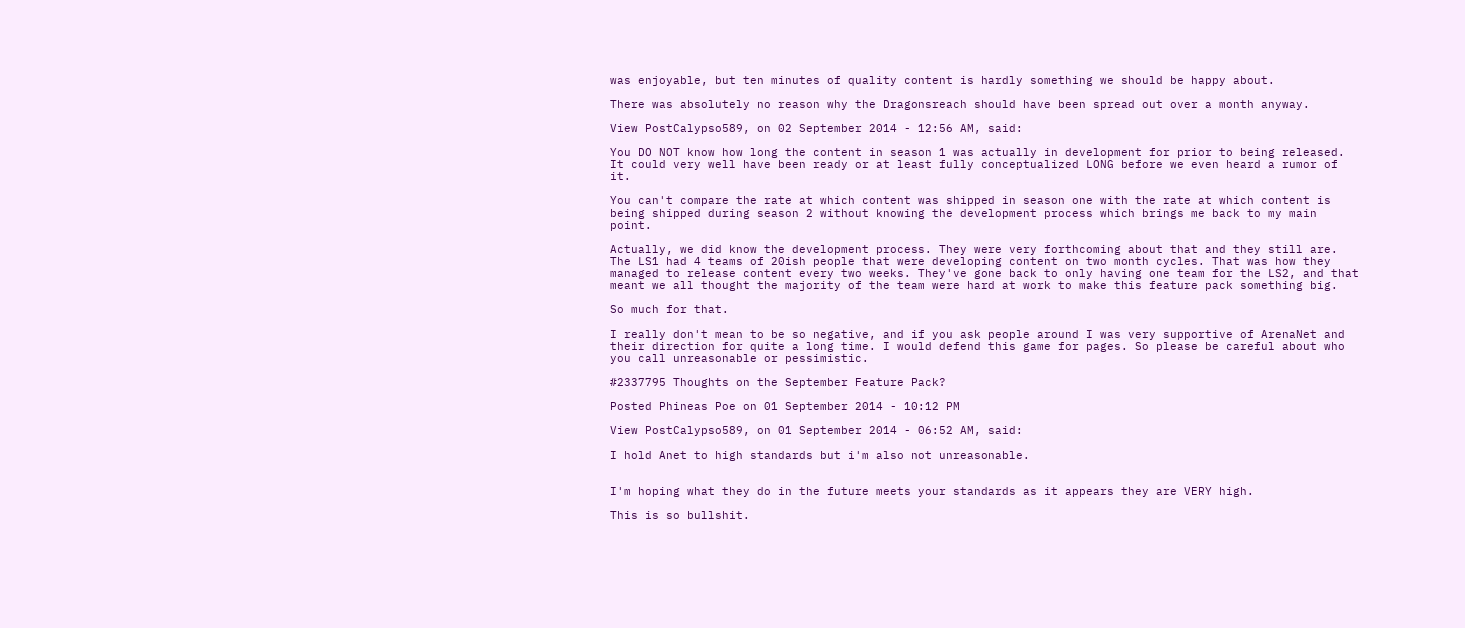was enjoyable, but ten minutes of quality content is hardly something we should be happy about.

There was absolutely no reason why the Dragonsreach should have been spread out over a month anyway.

View PostCalypso589, on 02 September 2014 - 12:56 AM, said:

You DO NOT know how long the content in season 1 was actually in development for prior to being released. It could very well have been ready or at least fully conceptualized LONG before we even heard a rumor of it.

You can't compare the rate at which content was shipped in season one with the rate at which content is being shipped during season 2 without knowing the development process which brings me back to my main point.

Actually, we did know the development process. They were very forthcoming about that and they still are. The LS1 had 4 teams of 20ish people that were developing content on two month cycles. That was how they managed to release content every two weeks. They've gone back to only having one team for the LS2, and that meant we all thought the majority of the team were hard at work to make this feature pack something big.

So much for that.

I really don't mean to be so negative, and if you ask people around I was very supportive of ArenaNet and their direction for quite a long time. I would defend this game for pages. So please be careful about who you call unreasonable or pessimistic.

#2337795 Thoughts on the September Feature Pack?

Posted Phineas Poe on 01 September 2014 - 10:12 PM

View PostCalypso589, on 01 September 2014 - 06:52 AM, said:

I hold Anet to high standards but i'm also not unreasonable.


I'm hoping what they do in the future meets your standards as it appears they are VERY high.

This is so bullshit.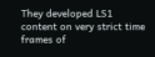They developed LS1 content on very strict time frames of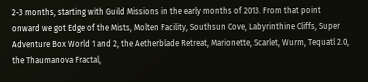2-3 months, starting with Guild Missions in the early months of 2013. From that point onward we got Edge of the Mists, Molten Facility, Southsun Cove, Labyrinthine Cliffs, Super Adventure Box World 1 and 2, the Aetherblade Retreat, Marionette, Scarlet, Wurm, Tequatl 2.0, the Thaumanova Fractal,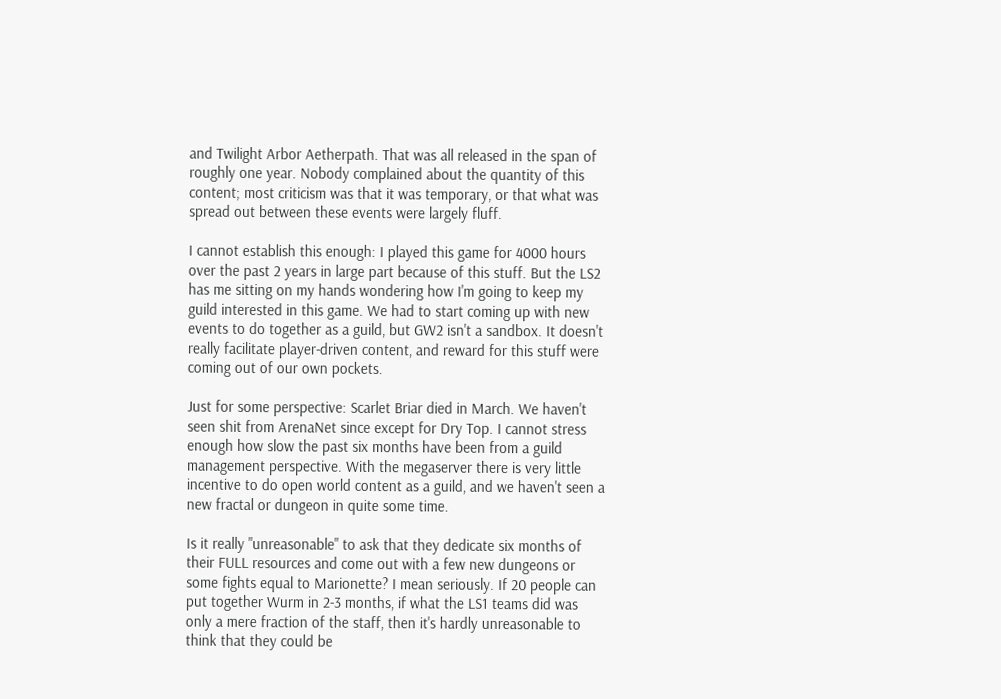and Twilight Arbor Aetherpath. That was all released in the span of roughly one year. Nobody complained about the quantity of this content; most criticism was that it was temporary, or that what was spread out between these events were largely fluff.

I cannot establish this enough: I played this game for 4000 hours over the past 2 years in large part because of this stuff. But the LS2 has me sitting on my hands wondering how I'm going to keep my guild interested in this game. We had to start coming up with new events to do together as a guild, but GW2 isn't a sandbox. It doesn't really facilitate player-driven content, and reward for this stuff were coming out of our own pockets.

Just for some perspective: Scarlet Briar died in March. We haven't seen shit from ArenaNet since except for Dry Top. I cannot stress enough how slow the past six months have been from a guild management perspective. With the megaserver there is very little incentive to do open world content as a guild, and we haven't seen a new fractal or dungeon in quite some time.

Is it really "unreasonable" to ask that they dedicate six months of their FULL resources and come out with a few new dungeons or some fights equal to Marionette? I mean seriously. If 20 people can put together Wurm in 2-3 months, if what the LS1 teams did was only a mere fraction of the staff, then it's hardly unreasonable to think that they could be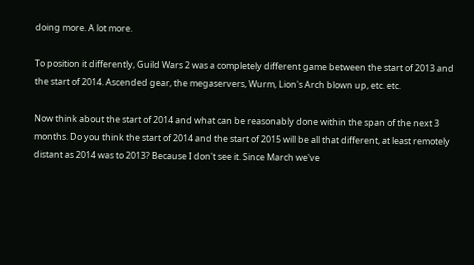doing more. A lot more.

To position it differently, Guild Wars 2 was a completely different game between the start of 2013 and the start of 2014. Ascended gear, the megaservers, Wurm, Lion's Arch blown up, etc. etc.

Now think about the start of 2014 and what can be reasonably done within the span of the next 3 months. Do you think the start of 2014 and the start of 2015 will be all that different, at least remotely distant as 2014 was to 2013? Because I don't see it. Since March we've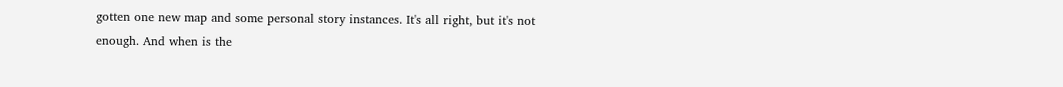gotten one new map and some personal story instances. It's all right, but it's not enough. And when is the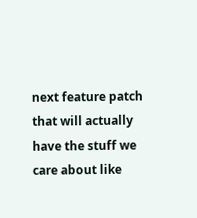next feature patch that will actually have the stuff we care about like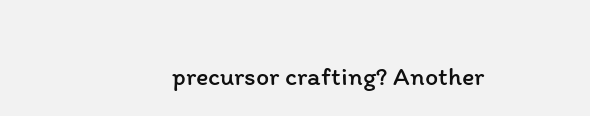precursor crafting? Another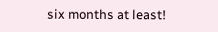six months at least!